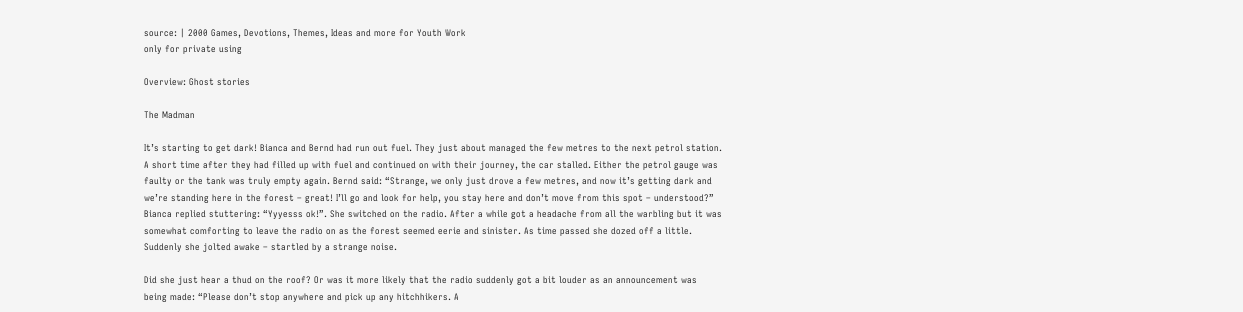source: | 2000 Games, Devotions, Themes, Ideas and more for Youth Work
only for private using

Overview: Ghost stories

The Madman

It’s starting to get dark! Bianca and Bernd had run out fuel. They just about managed the few metres to the next petrol station. A short time after they had filled up with fuel and continued on with their journey, the car stalled. Either the petrol gauge was faulty or the tank was truly empty again. Bernd said: “Strange, we only just drove a few metres, and now it’s getting dark and we’re standing here in the forest – great! I’ll go and look for help, you stay here and don’t move from this spot – understood?” Bianca replied stuttering: “Yyyesss ok!”. She switched on the radio. After a while got a headache from all the warbling but it was somewhat comforting to leave the radio on as the forest seemed eerie and sinister. As time passed she dozed off a little. Suddenly she jolted awake – startled by a strange noise.

Did she just hear a thud on the roof? Or was it more likely that the radio suddenly got a bit louder as an announcement was being made: “Please don’t stop anywhere and pick up any hitchhikers. A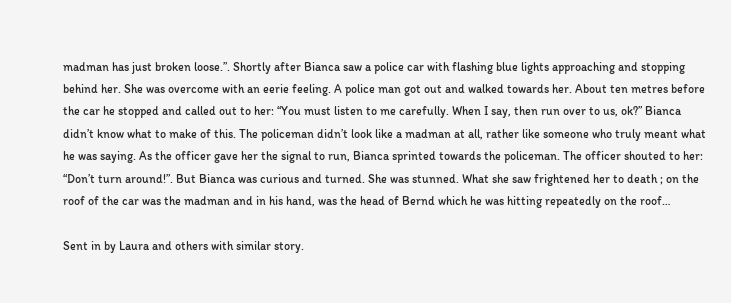madman has just broken loose.”. Shortly after Bianca saw a police car with flashing blue lights approaching and stopping behind her. She was overcome with an eerie feeling. A police man got out and walked towards her. About ten metres before the car he stopped and called out to her: “You must listen to me carefully. When I say, then run over to us, ok?” Bianca didn’t know what to make of this. The policeman didn’t look like a madman at all, rather like someone who truly meant what he was saying. As the officer gave her the signal to run, Bianca sprinted towards the policeman. The officer shouted to her: “Don’t turn around!”. But Bianca was curious and turned. She was stunned. What she saw frightened her to death ; on the roof of the car was the madman and in his hand, was the head of Bernd which he was hitting repeatedly on the roof…

Sent in by Laura and others with similar story.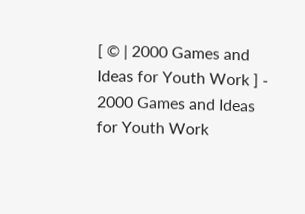[ © | 2000 Games and Ideas for Youth Work ] - 2000 Games and Ideas for Youth Work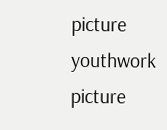picture youthwork picture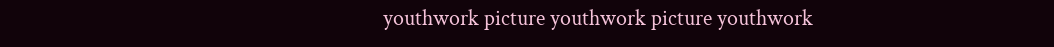youthwork picture youthwork picture youthwork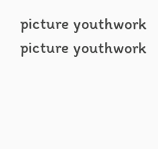picture youthwork picture youthwork